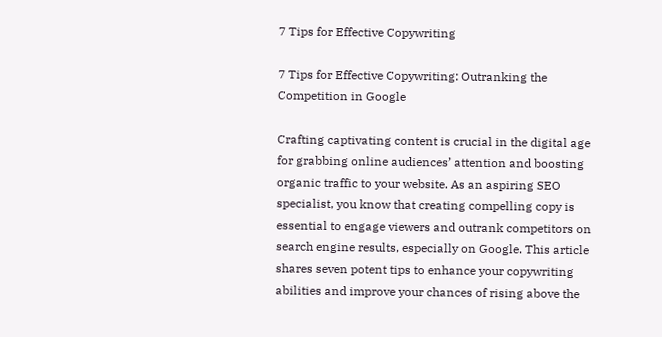7 Tips for Effective Copywriting

7 Tips for Effective Copywriting: Outranking the Competition in Google

Crafting captivating content is crucial in the digital age for grabbing online audiences’ attention and boosting organic traffic to your website. As an aspiring SEO specialist, you know that creating compelling copy is essential to engage viewers and outrank competitors on search engine results, especially on Google. This article shares seven potent tips to enhance your copywriting abilities and improve your chances of rising above the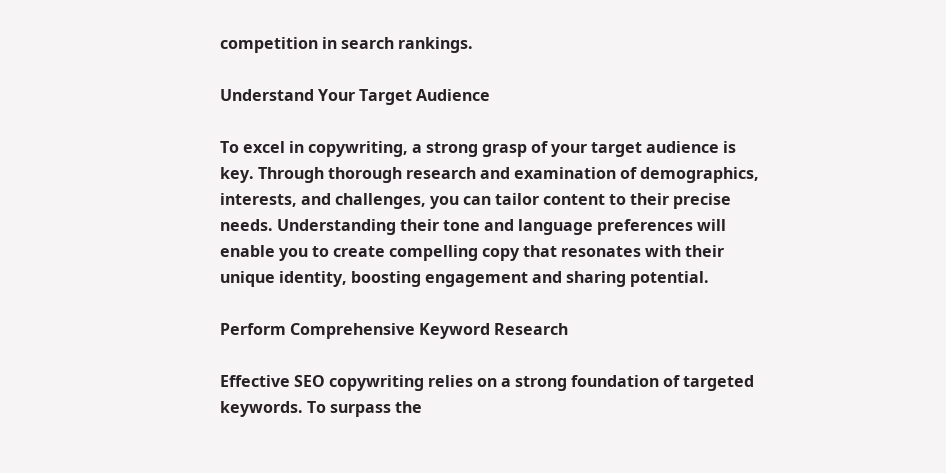competition in search rankings.

Understand Your Target Audience

To excel in copywriting, a strong grasp of your target audience is key. Through thorough research and examination of demographics, interests, and challenges, you can tailor content to their precise needs. Understanding their tone and language preferences will enable you to create compelling copy that resonates with their unique identity, boosting engagement and sharing potential.

Perform Comprehensive Keyword Research

Effective SEO copywriting relies on a strong foundation of targeted keywords. To surpass the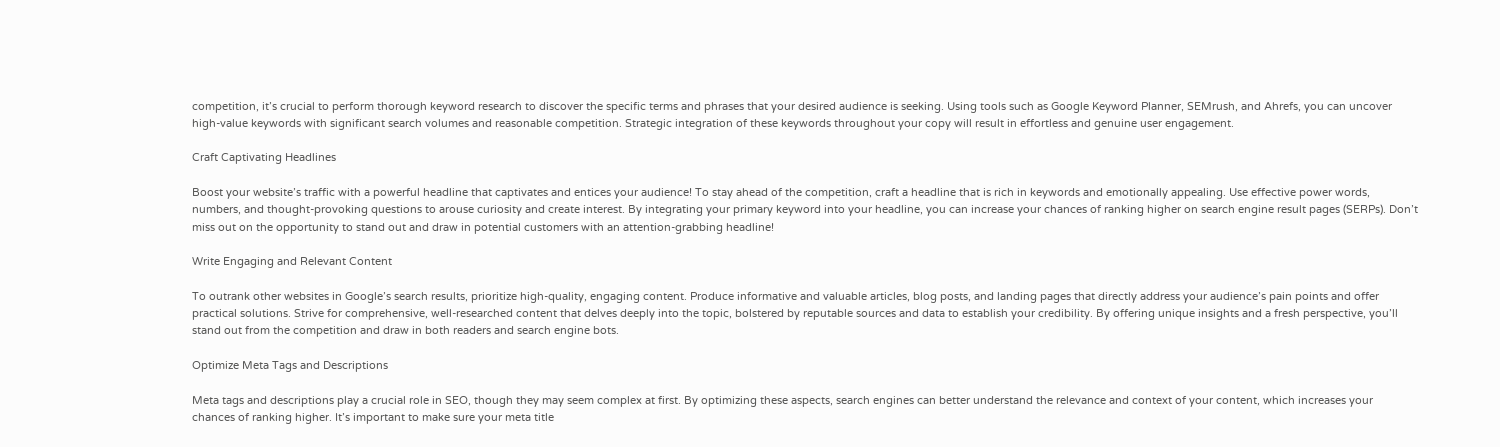competition, it’s crucial to perform thorough keyword research to discover the specific terms and phrases that your desired audience is seeking. Using tools such as Google Keyword Planner, SEMrush, and Ahrefs, you can uncover high-value keywords with significant search volumes and reasonable competition. Strategic integration of these keywords throughout your copy will result in effortless and genuine user engagement.

Craft Captivating Headlines

Boost your website’s traffic with a powerful headline that captivates and entices your audience! To stay ahead of the competition, craft a headline that is rich in keywords and emotionally appealing. Use effective power words, numbers, and thought-provoking questions to arouse curiosity and create interest. By integrating your primary keyword into your headline, you can increase your chances of ranking higher on search engine result pages (SERPs). Don’t miss out on the opportunity to stand out and draw in potential customers with an attention-grabbing headline!

Write Engaging and Relevant Content

To outrank other websites in Google’s search results, prioritize high-quality, engaging content. Produce informative and valuable articles, blog posts, and landing pages that directly address your audience’s pain points and offer practical solutions. Strive for comprehensive, well-researched content that delves deeply into the topic, bolstered by reputable sources and data to establish your credibility. By offering unique insights and a fresh perspective, you’ll stand out from the competition and draw in both readers and search engine bots.

Optimize Meta Tags and Descriptions

Meta tags and descriptions play a crucial role in SEO, though they may seem complex at first. By optimizing these aspects, search engines can better understand the relevance and context of your content, which increases your chances of ranking higher. It’s important to make sure your meta title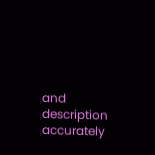and description accurately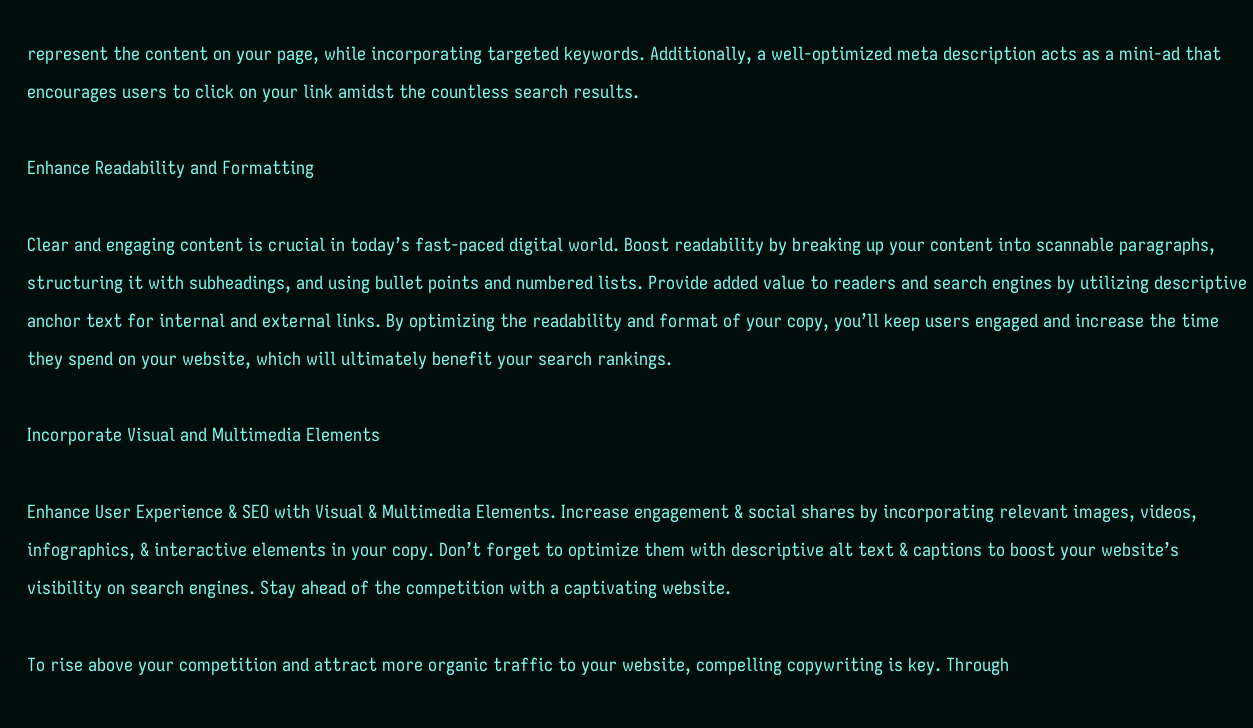represent the content on your page, while incorporating targeted keywords. Additionally, a well-optimized meta description acts as a mini-ad that encourages users to click on your link amidst the countless search results.

Enhance Readability and Formatting

Clear and engaging content is crucial in today’s fast-paced digital world. Boost readability by breaking up your content into scannable paragraphs, structuring it with subheadings, and using bullet points and numbered lists. Provide added value to readers and search engines by utilizing descriptive anchor text for internal and external links. By optimizing the readability and format of your copy, you’ll keep users engaged and increase the time they spend on your website, which will ultimately benefit your search rankings.

Incorporate Visual and Multimedia Elements

Enhance User Experience & SEO with Visual & Multimedia Elements. Increase engagement & social shares by incorporating relevant images, videos, infographics, & interactive elements in your copy. Don’t forget to optimize them with descriptive alt text & captions to boost your website’s visibility on search engines. Stay ahead of the competition with a captivating website.

To rise above your competition and attract more organic traffic to your website, compelling copywriting is key. Through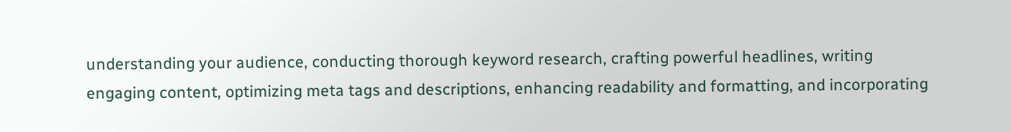understanding your audience, conducting thorough keyword research, crafting powerful headlines, writing engaging content, optimizing meta tags and descriptions, enhancing readability and formatting, and incorporating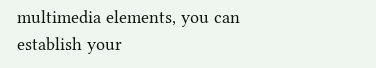multimedia elements, you can establish your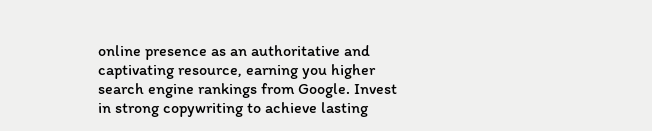online presence as an authoritative and captivating resource, earning you higher search engine rankings from Google. Invest in strong copywriting to achieve lasting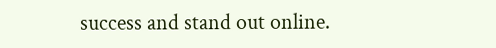success and stand out online.